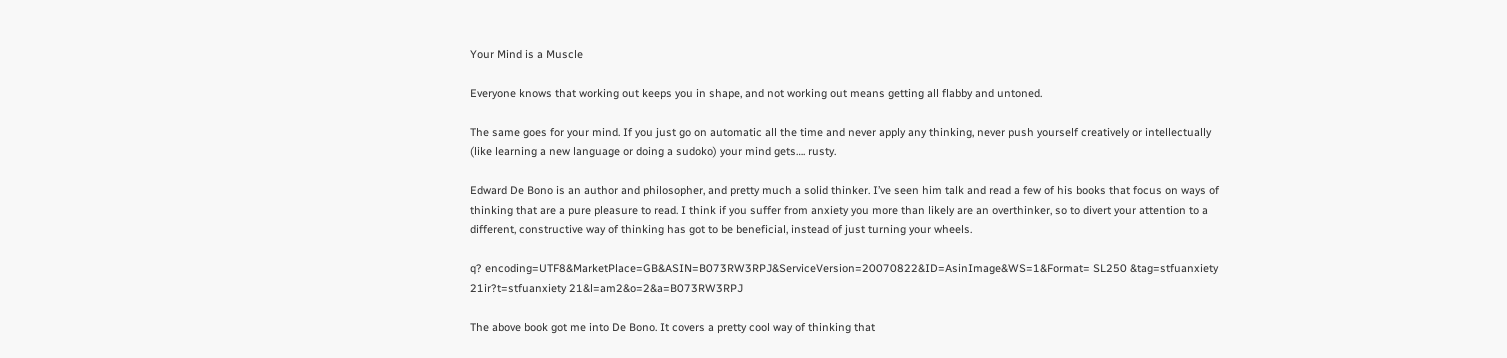Your Mind is a Muscle

Everyone knows that working out keeps you in shape, and not working out means getting all flabby and untoned.

The same goes for your mind. If you just go on automatic all the time and never apply any thinking, never push yourself creatively or intellectually (like learning a new language or doing a sudoko) your mind gets…. rusty.

Edward De Bono is an author and philosopher, and pretty much a solid thinker. I’ve seen him talk and read a few of his books that focus on ways of thinking that are a pure pleasure to read. I think if you suffer from anxiety you more than likely are an overthinker, so to divert your attention to a different, constructive way of thinking has got to be beneficial, instead of just turning your wheels.

q? encoding=UTF8&MarketPlace=GB&ASIN=B073RW3RPJ&ServiceVersion=20070822&ID=AsinImage&WS=1&Format= SL250 &tag=stfuanxiety 21ir?t=stfuanxiety 21&l=am2&o=2&a=B073RW3RPJ

The above book got me into De Bono. It covers a pretty cool way of thinking that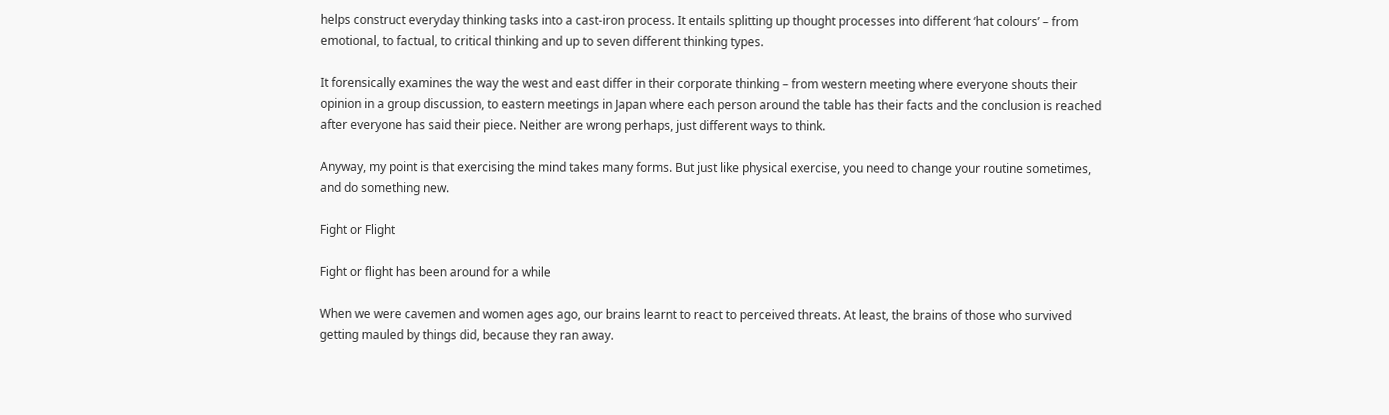helps construct everyday thinking tasks into a cast-iron process. It entails splitting up thought processes into different ‘hat colours’ – from emotional, to factual, to critical thinking and up to seven different thinking types.

It forensically examines the way the west and east differ in their corporate thinking – from western meeting where everyone shouts their opinion in a group discussion, to eastern meetings in Japan where each person around the table has their facts and the conclusion is reached after everyone has said their piece. Neither are wrong perhaps, just different ways to think.

Anyway, my point is that exercising the mind takes many forms. But just like physical exercise, you need to change your routine sometimes, and do something new.

Fight or Flight

Fight or flight has been around for a while

When we were cavemen and women ages ago, our brains learnt to react to perceived threats. At least, the brains of those who survived getting mauled by things did, because they ran away.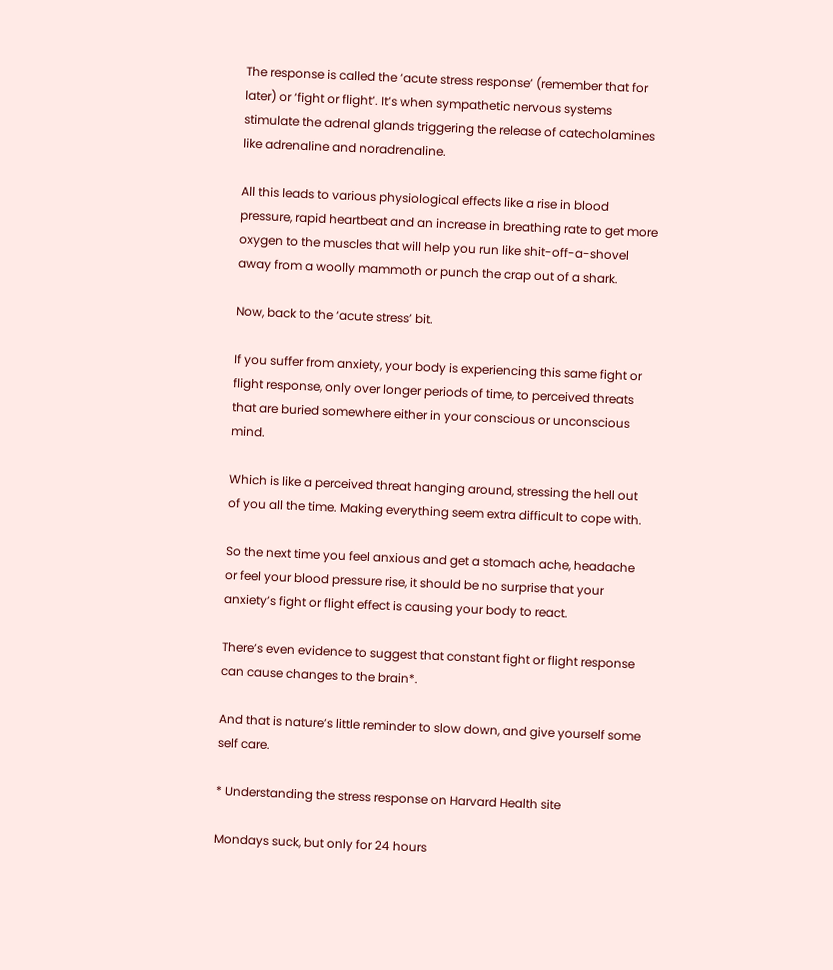The response is called the ‘acute stress response’ (remember that for later) or ‘fight or flight’. It’s when sympathetic nervous systems stimulate the adrenal glands triggering the release of catecholamines like adrenaline and noradrenaline.

All this leads to various physiological effects like a rise in blood pressure, rapid heartbeat and an increase in breathing rate to get more oxygen to the muscles that will help you run like shit-off-a-shovel away from a woolly mammoth or punch the crap out of a shark.

Now, back to the ‘acute stress’ bit.

If you suffer from anxiety, your body is experiencing this same fight or flight response, only over longer periods of time, to perceived threats that are buried somewhere either in your conscious or unconscious mind.

Which is like a perceived threat hanging around, stressing the hell out of you all the time. Making everything seem extra difficult to cope with.

So the next time you feel anxious and get a stomach ache, headache or feel your blood pressure rise, it should be no surprise that your anxiety’s fight or flight effect is causing your body to react.

There’s even evidence to suggest that constant fight or flight response can cause changes to the brain*.

And that is nature’s little reminder to slow down, and give yourself some self care.

* Understanding the stress response on Harvard Health site

Mondays suck, but only for 24 hours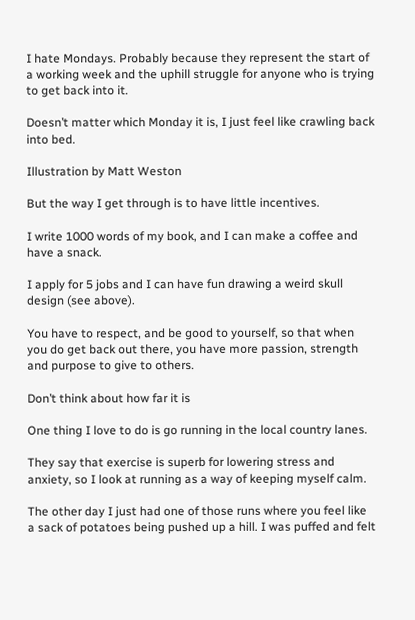I hate Mondays. Probably because they represent the start of a working week and the uphill struggle for anyone who is trying to get back into it.

Doesn’t matter which Monday it is, I just feel like crawling back into bed.

Illustration by Matt Weston

But the way I get through is to have little incentives.

I write 1000 words of my book, and I can make a coffee and have a snack.

I apply for 5 jobs and I can have fun drawing a weird skull design (see above).

You have to respect, and be good to yourself, so that when you do get back out there, you have more passion, strength and purpose to give to others.

Don’t think about how far it is

One thing I love to do is go running in the local country lanes.

They say that exercise is superb for lowering stress and anxiety, so I look at running as a way of keeping myself calm.

The other day I just had one of those runs where you feel like a sack of potatoes being pushed up a hill. I was puffed and felt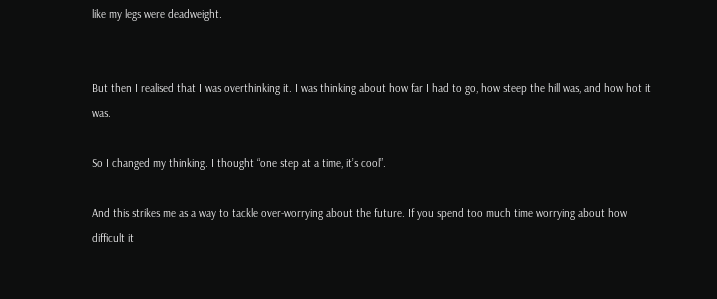like my legs were deadweight.


But then I realised that I was overthinking it. I was thinking about how far I had to go, how steep the hill was, and how hot it was.

So I changed my thinking. I thought “one step at a time, it’s cool”.

And this strikes me as a way to tackle over-worrying about the future. If you spend too much time worrying about how difficult it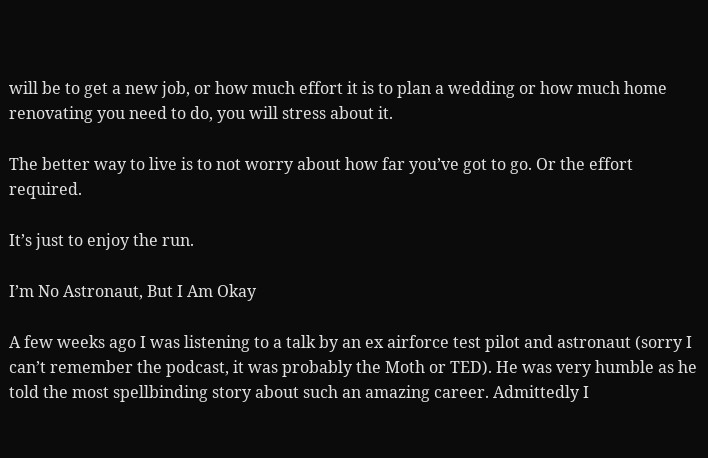will be to get a new job, or how much effort it is to plan a wedding or how much home renovating you need to do, you will stress about it.

The better way to live is to not worry about how far you’ve got to go. Or the effort required.

It’s just to enjoy the run.

I’m No Astronaut, But I Am Okay

A few weeks ago I was listening to a talk by an ex airforce test pilot and astronaut (sorry I can’t remember the podcast, it was probably the Moth or TED). He was very humble as he told the most spellbinding story about such an amazing career. Admittedly I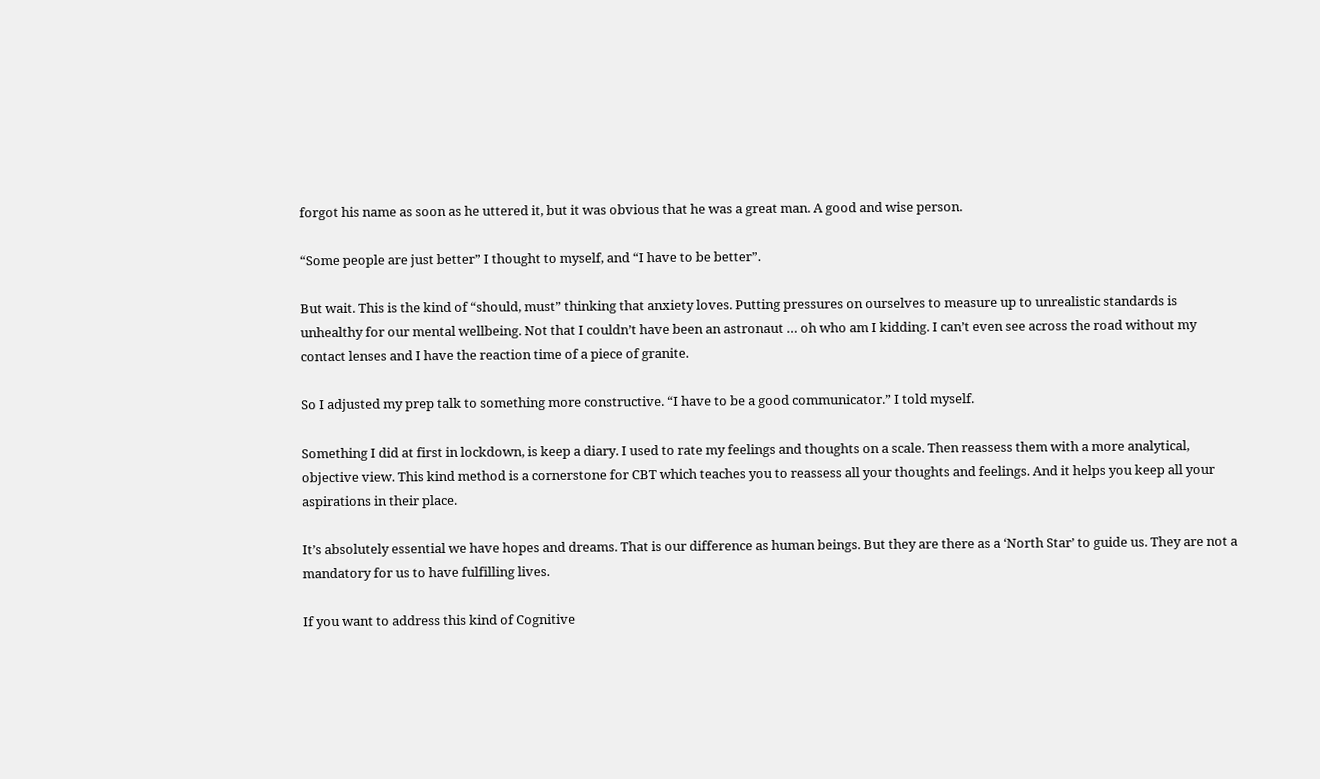forgot his name as soon as he uttered it, but it was obvious that he was a great man. A good and wise person.

“Some people are just better” I thought to myself, and “I have to be better”.

But wait. This is the kind of “should, must” thinking that anxiety loves. Putting pressures on ourselves to measure up to unrealistic standards is unhealthy for our mental wellbeing. Not that I couldn’t have been an astronaut … oh who am I kidding. I can’t even see across the road without my contact lenses and I have the reaction time of a piece of granite.

So I adjusted my prep talk to something more constructive. “I have to be a good communicator.” I told myself.

Something I did at first in lockdown, is keep a diary. I used to rate my feelings and thoughts on a scale. Then reassess them with a more analytical, objective view. This kind method is a cornerstone for CBT which teaches you to reassess all your thoughts and feelings. And it helps you keep all your aspirations in their place.

It’s absolutely essential we have hopes and dreams. That is our difference as human beings. But they are there as a ‘North Star’ to guide us. They are not a mandatory for us to have fulfilling lives.

If you want to address this kind of Cognitive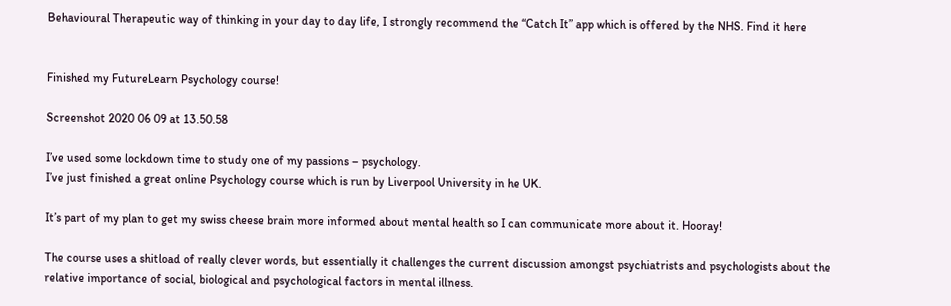Behavioural Therapeutic way of thinking in your day to day life, I strongly recommend the “Catch It” app which is offered by the NHS. Find it here


Finished my FutureLearn Psychology course!

Screenshot 2020 06 09 at 13.50.58

I’ve used some lockdown time to study one of my passions – psychology.
I’ve just finished a great online Psychology course which is run by Liverpool University in he UK.

It’s part of my plan to get my swiss cheese brain more informed about mental health so I can communicate more about it. Hooray!

The course uses a shitload of really clever words, but essentially it challenges the current discussion amongst psychiatrists and psychologists about the relative importance of social, biological and psychological factors in mental illness.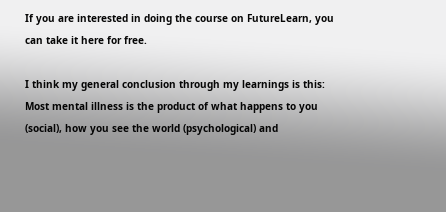If you are interested in doing the course on FutureLearn, you can take it here for free.

I think my general conclusion through my learnings is this:
Most mental illness is the product of what happens to you (social), how you see the world (psychological) and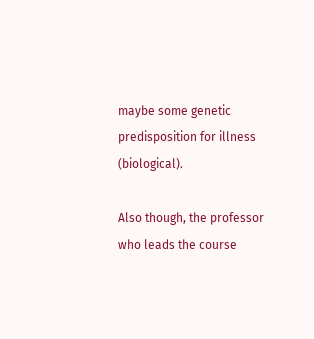maybe some genetic predisposition for illness (biological).

Also though, the professor who leads the course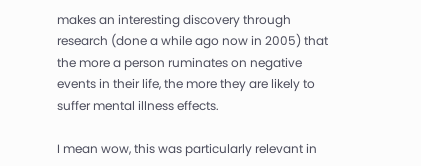makes an interesting discovery through research (done a while ago now in 2005) that the more a person ruminates on negative events in their life, the more they are likely to suffer mental illness effects.

I mean wow, this was particularly relevant in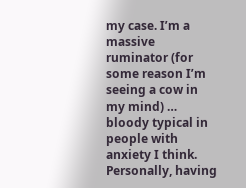my case. I’m a massive ruminator (for some reason I’m seeing a cow in my mind) … bloody typical in people with anxiety I think. Personally, having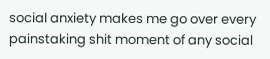social anxiety makes me go over every painstaking shit moment of any social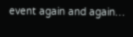event again and again…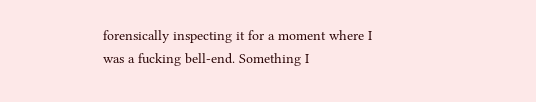forensically inspecting it for a moment where I was a fucking bell-end. Something I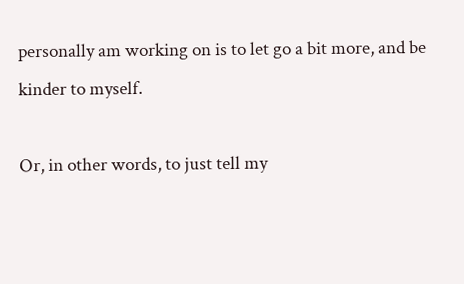personally am working on is to let go a bit more, and be kinder to myself.

Or, in other words, to just tell my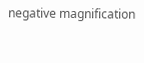negative magnification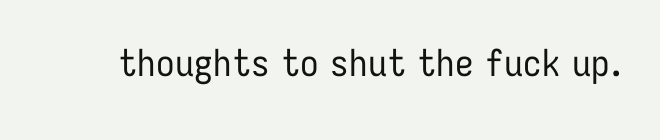thoughts to shut the fuck up.